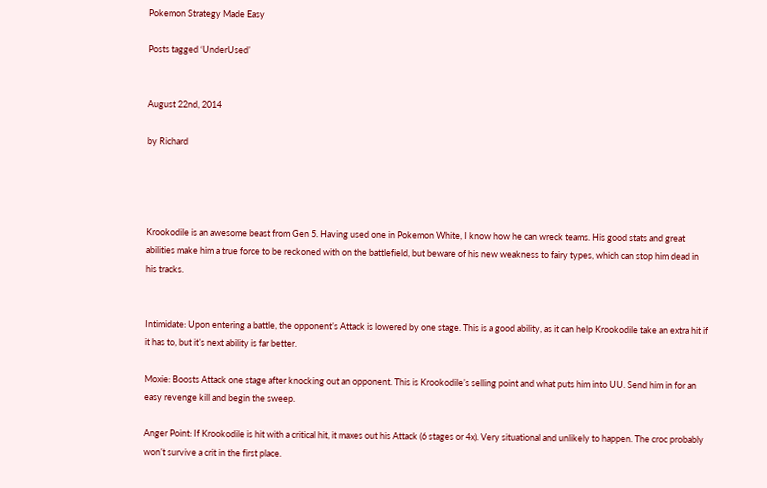Pokemon Strategy Made Easy

Posts tagged ‘UnderUsed’


August 22nd, 2014

by Richard




Krookodile is an awesome beast from Gen 5. Having used one in Pokemon White, I know how he can wreck teams. His good stats and great abilities make him a true force to be reckoned with on the battlefield, but beware of his new weakness to fairy types, which can stop him dead in his tracks.


Intimidate: Upon entering a battle, the opponent’s Attack is lowered by one stage. This is a good ability, as it can help Krookodile take an extra hit if it has to, but it’s next ability is far better.

Moxie: Boosts Attack one stage after knocking out an opponent. This is Krookodile’s selling point and what puts him into UU. Send him in for an easy revenge kill and begin the sweep.

Anger Point: If Krookodile is hit with a critical hit, it maxes out his Attack (6 stages or 4x). Very situational and unlikely to happen. The croc probably won’t survive a crit in the first place.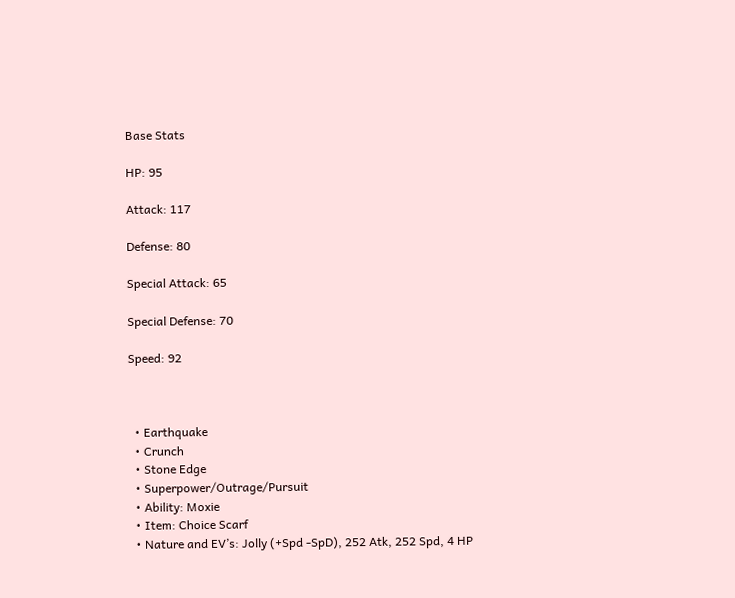Base Stats

HP: 95

Attack: 117

Defense: 80

Special Attack: 65

Special Defense: 70

Speed: 92



  • Earthquake
  • Crunch
  • Stone Edge
  • Superpower/Outrage/Pursuit
  • Ability: Moxie
  • Item: Choice Scarf
  • Nature and EV’s: Jolly (+Spd -SpD), 252 Atk, 252 Spd, 4 HP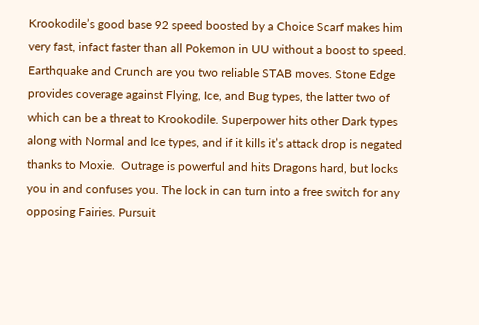Krookodile’s good base 92 speed boosted by a Choice Scarf makes him very fast, infact faster than all Pokemon in UU without a boost to speed. Earthquake and Crunch are you two reliable STAB moves. Stone Edge provides coverage against Flying, Ice, and Bug types, the latter two of which can be a threat to Krookodile. Superpower hits other Dark types along with Normal and Ice types, and if it kills it’s attack drop is negated thanks to Moxie.  Outrage is powerful and hits Dragons hard, but locks you in and confuses you. The lock in can turn into a free switch for any opposing Fairies. Pursuit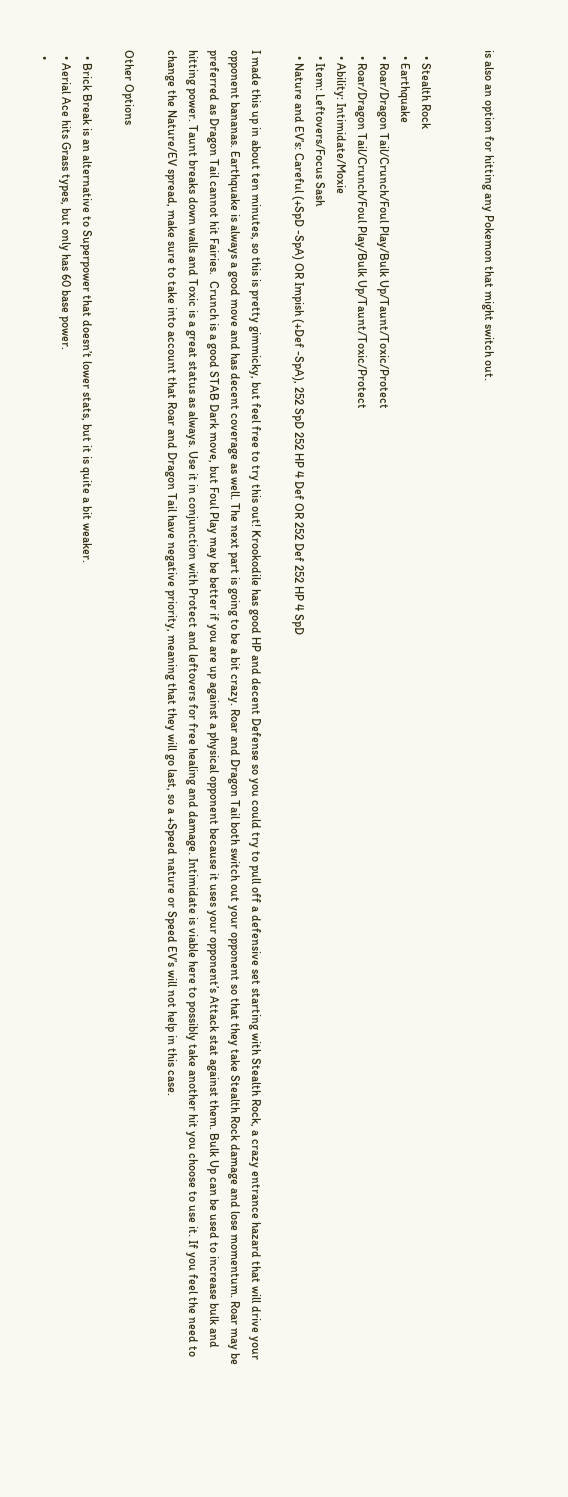is also an option for hitting any Pokemon that might switch out.


  • Stealth Rock
  • Earthquake
  • Roar/Dragon Tail/Crunch/Foul Play/Bulk Up/Taunt/Toxic/Protect
  • Roar/Dragon Tail/Crunch/Foul Play/Bulk Up/Taunt/Toxic/Protect
  • Ability: Intimidate/Moxie
  • Item: Leftovers/Focus Sash
  • Nature and EV’s: Careful (+SpD -SpA) OR Impish (+Def -SpA), 252 SpD 252 HP 4 Def OR 252 Def 252 HP 4 SpD

I made this up in about ten minutes, so this is pretty gimmicky, but feel free to try this out! Krookodile has good HP and decent Defense so you could try to pull off a defensive set starting with Stealth Rock, a crazy entrance hazard that will drive your opponent bananas. Earthquake is always a good move and has decent coverage as well. The next part is going to be a bit crazy. Roar and Dragon Tail both switch out your opponent so that they take Stealth Rock damage and lose momentum. Roar may be preferred as Dragon Tail cannot hit Fairies.  Crunch is a good STAB Dark move, but Foul Play may be better if you are up against a physical opponent because it uses your opponent’s Attack stat against them. Bulk Up can be used to increase bulk and hitting power. Taunt breaks down walls and Toxic is a great status as always. Use it in conjunction with Protect and leftovers for free healing and damage. Intimidate is viable here to possibly take another hit you choose to use it. If you feel the need to change the Nature/EV spread, make sure to take into account that Roar and Dragon Tail have negative priority, meaning that they will go last, so a +Speed nature or Speed EV’s will not help in this case.

Other Options

  • Brick Break is an alternative to Superpower that doesn’t lower stats, but it is quite a bit weaker.
  • Aerial Ace hits Grass types, but only has 60 base power.
  •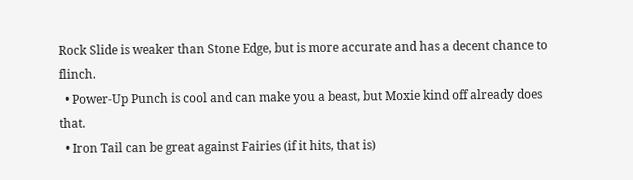Rock Slide is weaker than Stone Edge, but is more accurate and has a decent chance to flinch.
  • Power-Up Punch is cool and can make you a beast, but Moxie kind off already does that.
  • Iron Tail can be great against Fairies (if it hits, that is)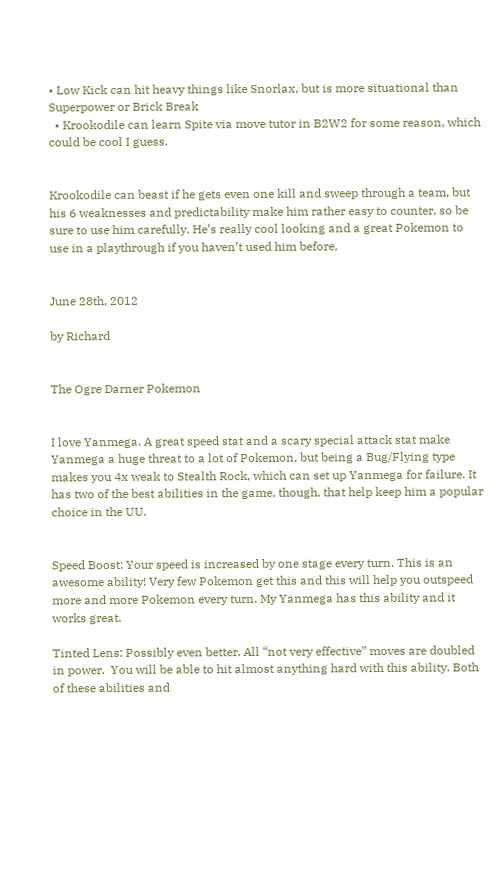• Low Kick can hit heavy things like Snorlax, but is more situational than Superpower or Brick Break
  • Krookodile can learn Spite via move tutor in B2W2 for some reason, which could be cool I guess.


Krookodile can beast if he gets even one kill and sweep through a team, but his 6 weaknesses and predictability make him rather easy to counter, so be sure to use him carefully. He’s really cool looking and a great Pokemon to use in a playthrough if you haven’t used him before.


June 28th, 2012

by Richard


The Ogre Darner Pokemon


I love Yanmega. A great speed stat and a scary special attack stat make Yanmega a huge threat to a lot of Pokemon, but being a Bug/Flying type makes you 4x weak to Stealth Rock, which can set up Yanmega for failure. It has two of the best abilities in the game, though, that help keep him a popular choice in the UU.


Speed Boost: Your speed is increased by one stage every turn. This is an awesome ability! Very few Pokemon get this and this will help you outspeed more and more Pokemon every turn. My Yanmega has this ability and it works great.

Tinted Lens: Possibly even better. All “not very effective” moves are doubled in power.  You will be able to hit almost anything hard with this ability. Both of these abilities and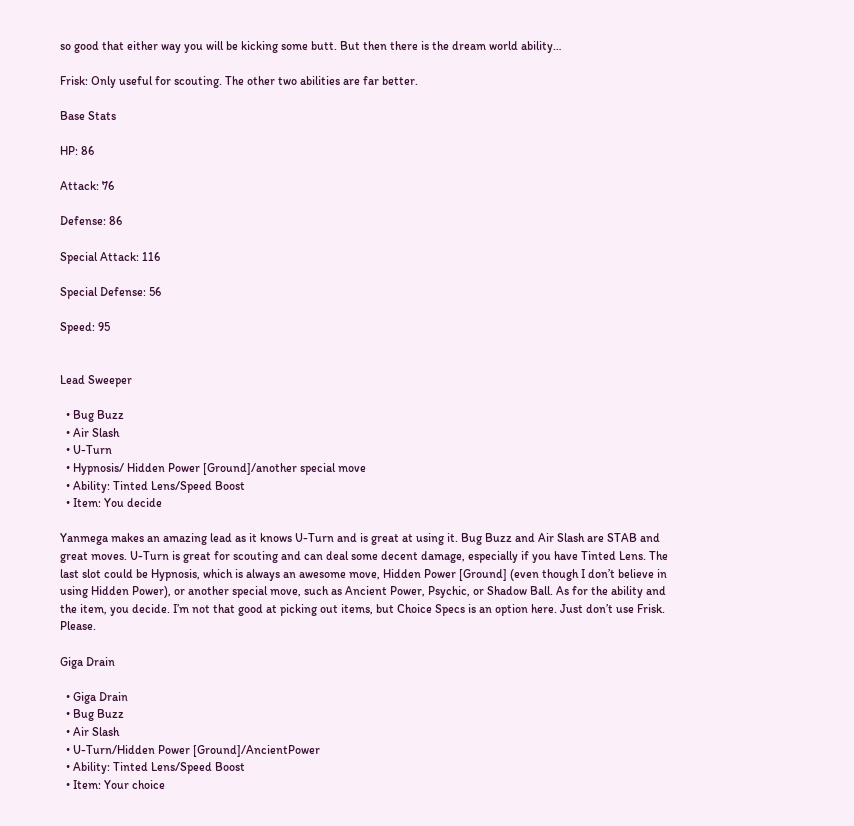so good that either way you will be kicking some butt. But then there is the dream world ability…

Frisk: Only useful for scouting. The other two abilities are far better.

Base Stats

HP: 86

Attack: 76

Defense: 86

Special Attack: 116

Special Defense: 56

Speed: 95


Lead Sweeper

  • Bug Buzz
  • Air Slash
  • U-Turn
  • Hypnosis/ Hidden Power [Ground]/another special move
  • Ability: Tinted Lens/Speed Boost
  • Item: You decide

Yanmega makes an amazing lead as it knows U-Turn and is great at using it. Bug Buzz and Air Slash are STAB and great moves. U-Turn is great for scouting and can deal some decent damage, especially if you have Tinted Lens. The last slot could be Hypnosis, which is always an awesome move, Hidden Power [Ground] (even though I don’t believe in using Hidden Power), or another special move, such as Ancient Power, Psychic, or Shadow Ball. As for the ability and the item, you decide. I’m not that good at picking out items, but Choice Specs is an option here. Just don’t use Frisk. Please.

Giga Drain

  • Giga Drain
  • Bug Buzz
  • Air Slash
  • U-Turn/Hidden Power [Ground]/AncientPower
  • Ability: Tinted Lens/Speed Boost
  • Item: Your choice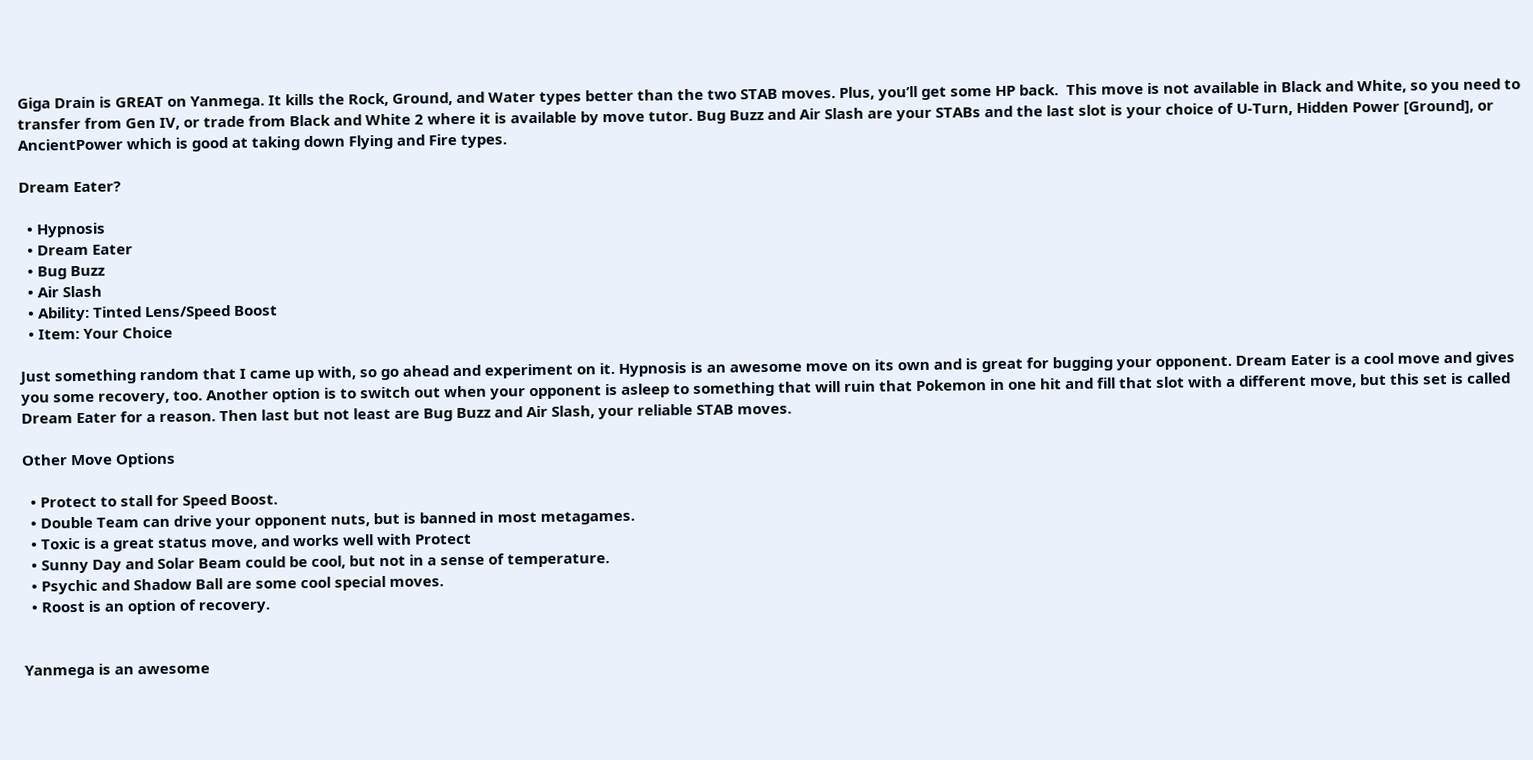Giga Drain is GREAT on Yanmega. It kills the Rock, Ground, and Water types better than the two STAB moves. Plus, you’ll get some HP back.  This move is not available in Black and White, so you need to transfer from Gen IV, or trade from Black and White 2 where it is available by move tutor. Bug Buzz and Air Slash are your STABs and the last slot is your choice of U-Turn, Hidden Power [Ground], or AncientPower which is good at taking down Flying and Fire types.

Dream Eater?

  • Hypnosis
  • Dream Eater
  • Bug Buzz
  • Air Slash
  • Ability: Tinted Lens/Speed Boost
  • Item: Your Choice

Just something random that I came up with, so go ahead and experiment on it. Hypnosis is an awesome move on its own and is great for bugging your opponent. Dream Eater is a cool move and gives you some recovery, too. Another option is to switch out when your opponent is asleep to something that will ruin that Pokemon in one hit and fill that slot with a different move, but this set is called Dream Eater for a reason. Then last but not least are Bug Buzz and Air Slash, your reliable STAB moves.

Other Move Options

  • Protect to stall for Speed Boost.
  • Double Team can drive your opponent nuts, but is banned in most metagames.
  • Toxic is a great status move, and works well with Protect
  • Sunny Day and Solar Beam could be cool, but not in a sense of temperature.
  • Psychic and Shadow Ball are some cool special moves.
  • Roost is an option of recovery.


Yanmega is an awesome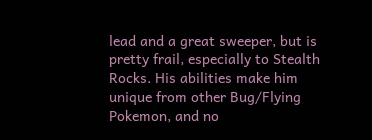lead and a great sweeper, but is pretty frail, especially to Stealth Rocks. His abilities make him unique from other Bug/Flying Pokemon, and no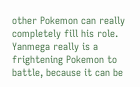other Pokemon can really completely fill his role. Yanmega really is a frightening Pokemon to battle, because it can be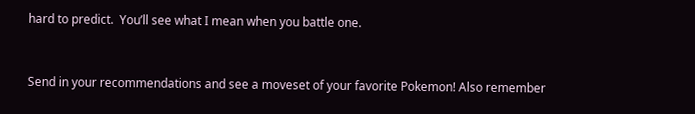hard to predict.  You’ll see what I mean when you battle one.


Send in your recommendations and see a moveset of your favorite Pokemon! Also remember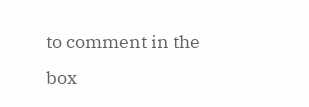to comment in the box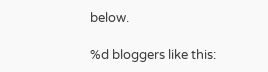below.

%d bloggers like this: